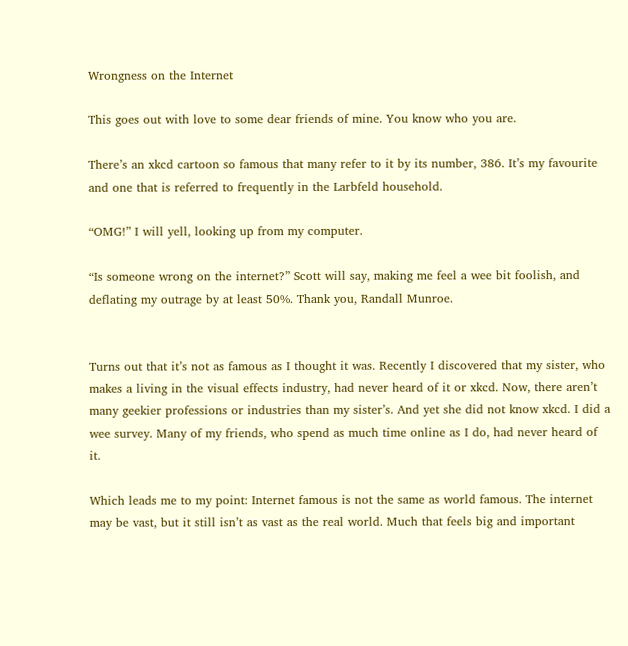Wrongness on the Internet

This goes out with love to some dear friends of mine. You know who you are.

There’s an xkcd cartoon so famous that many refer to it by its number, 386. It’s my favourite and one that is referred to frequently in the Larbfeld household.

“OMG!” I will yell, looking up from my computer.

“Is someone wrong on the internet?” Scott will say, making me feel a wee bit foolish, and deflating my outrage by at least 50%. Thank you, Randall Munroe.


Turns out that it’s not as famous as I thought it was. Recently I discovered that my sister, who makes a living in the visual effects industry, had never heard of it or xkcd. Now, there aren’t many geekier professions or industries than my sister’s. And yet she did not know xkcd. I did a wee survey. Many of my friends, who spend as much time online as I do, had never heard of it.

Which leads me to my point: Internet famous is not the same as world famous. The internet may be vast, but it still isn’t as vast as the real world. Much that feels big and important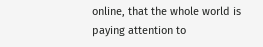online, that the whole world is paying attention to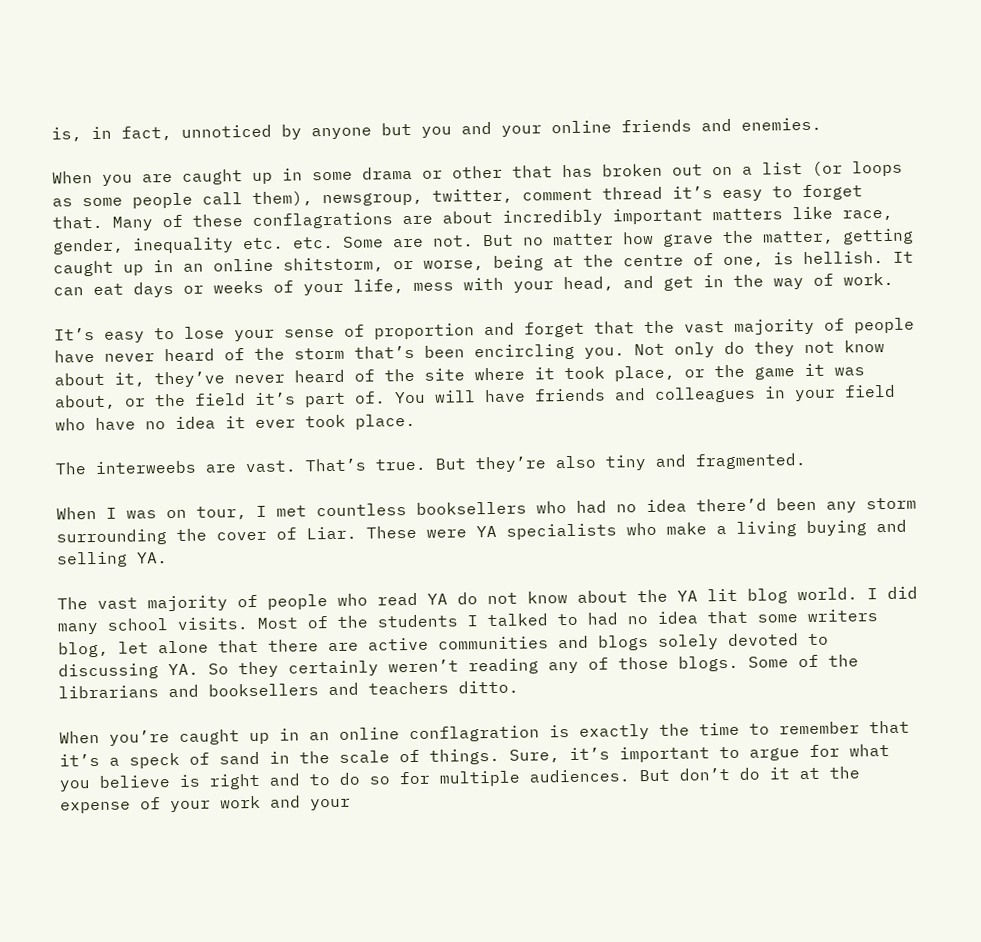is, in fact, unnoticed by anyone but you and your online friends and enemies.

When you are caught up in some drama or other that has broken out on a list (or loops as some people call them), newsgroup, twitter, comment thread it’s easy to forget that. Many of these conflagrations are about incredibly important matters like race, gender, inequality etc. etc. Some are not. But no matter how grave the matter, getting caught up in an online shitstorm, or worse, being at the centre of one, is hellish. It can eat days or weeks of your life, mess with your head, and get in the way of work.

It’s easy to lose your sense of proportion and forget that the vast majority of people have never heard of the storm that’s been encircling you. Not only do they not know about it, they’ve never heard of the site where it took place, or the game it was about, or the field it’s part of. You will have friends and colleagues in your field who have no idea it ever took place.

The interweebs are vast. That’s true. But they’re also tiny and fragmented.

When I was on tour, I met countless booksellers who had no idea there’d been any storm surrounding the cover of Liar. These were YA specialists who make a living buying and selling YA.

The vast majority of people who read YA do not know about the YA lit blog world. I did many school visits. Most of the students I talked to had no idea that some writers blog, let alone that there are active communities and blogs solely devoted to discussing YA. So they certainly weren’t reading any of those blogs. Some of the librarians and booksellers and teachers ditto.

When you’re caught up in an online conflagration is exactly the time to remember that it’s a speck of sand in the scale of things. Sure, it’s important to argue for what you believe is right and to do so for multiple audiences. But don’t do it at the expense of your work and your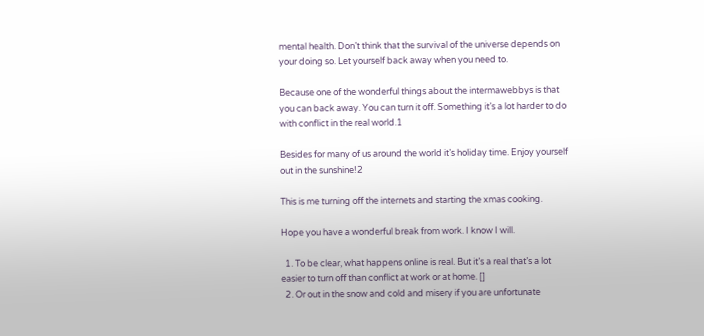mental health. Don’t think that the survival of the universe depends on your doing so. Let yourself back away when you need to.

Because one of the wonderful things about the intermawebbys is that you can back away. You can turn it off. Something it’s a lot harder to do with conflict in the real world.1

Besides for many of us around the world it’s holiday time. Enjoy yourself out in the sunshine!2

This is me turning off the internets and starting the xmas cooking.

Hope you have a wonderful break from work. I know I will.

  1. To be clear, what happens online is real. But it’s a real that’s a lot easier to turn off than conflict at work or at home. []
  2. Or out in the snow and cold and misery if you are unfortunate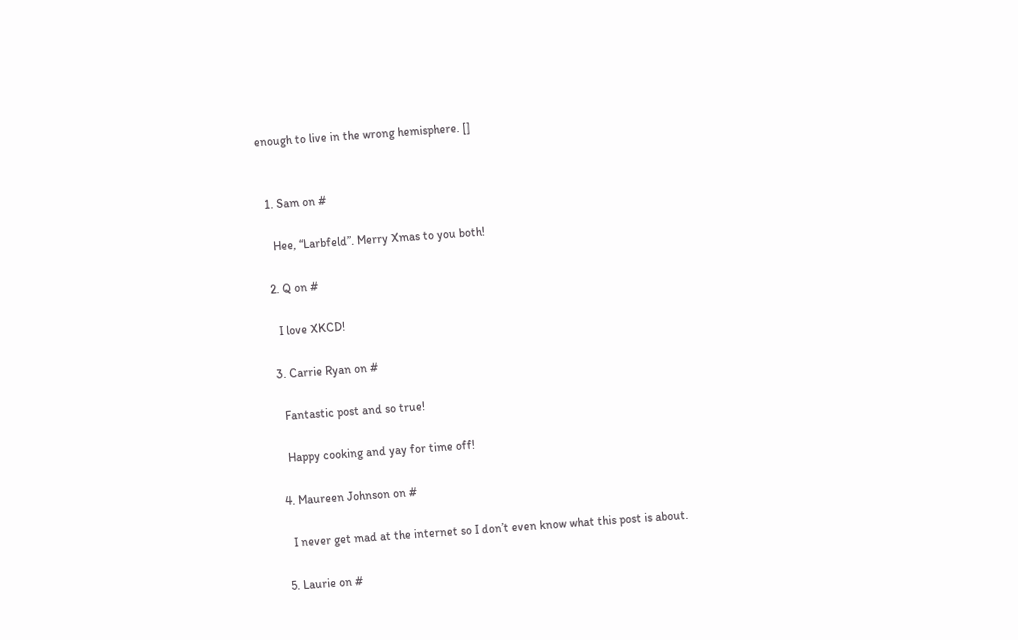enough to live in the wrong hemisphere. []


  1. Sam on #

    Hee, “Larbfeld”. Merry Xmas to you both!

  2. Q on #

    I love XKCD!

  3. Carrie Ryan on #

    Fantastic post and so true!

    Happy cooking and yay for time off!

  4. Maureen Johnson on #

    I never get mad at the internet so I don’t even know what this post is about.

  5. Laurie on #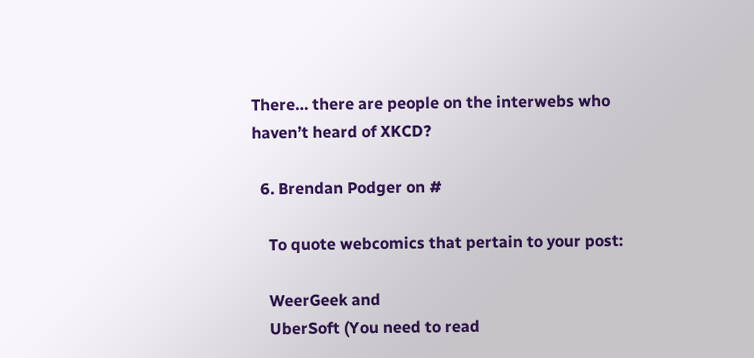There… there are people on the interwebs who haven’t heard of XKCD?

  6. Brendan Podger on #

    To quote webcomics that pertain to your post:

    WeerGeek and
    UberSoft (You need to read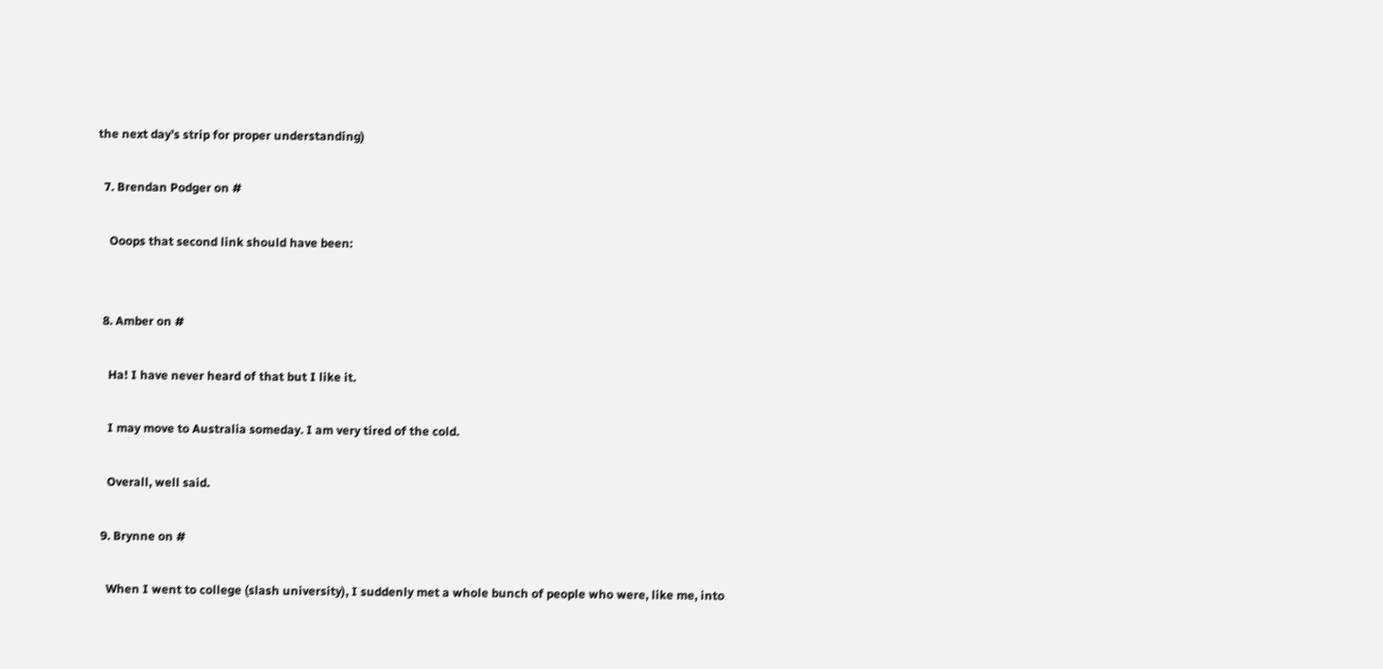the next day’s strip for proper understanding)

  7. Brendan Podger on #

    Ooops that second link should have been:


  8. Amber on #

    Ha! I have never heard of that but I like it.

    I may move to Australia someday. I am very tired of the cold.

    Overall, well said.

  9. Brynne on #

    When I went to college (slash university), I suddenly met a whole bunch of people who were, like me, into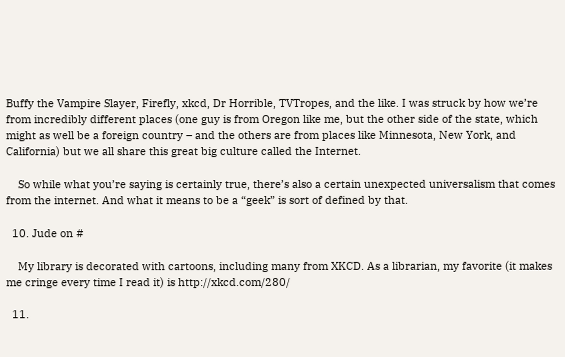Buffy the Vampire Slayer, Firefly, xkcd, Dr Horrible, TVTropes, and the like. I was struck by how we’re from incredibly different places (one guy is from Oregon like me, but the other side of the state, which might as well be a foreign country – and the others are from places like Minnesota, New York, and California) but we all share this great big culture called the Internet.

    So while what you’re saying is certainly true, there’s also a certain unexpected universalism that comes from the internet. And what it means to be a “geek” is sort of defined by that.

  10. Jude on #

    My library is decorated with cartoons, including many from XKCD. As a librarian, my favorite (it makes me cringe every time I read it) is http://xkcd.com/280/

  11.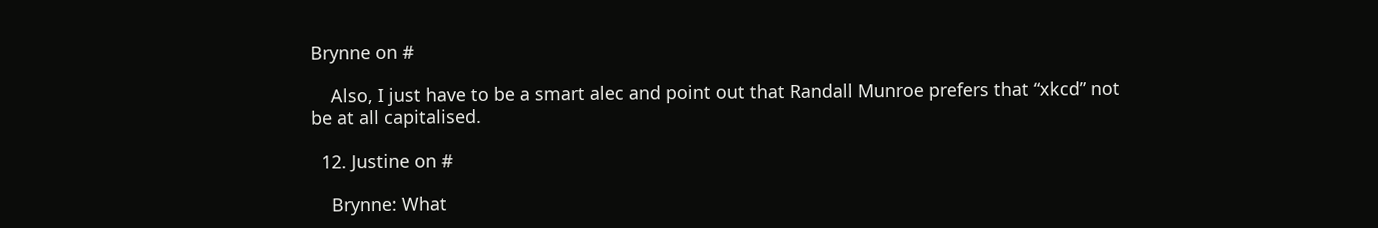Brynne on #

    Also, I just have to be a smart alec and point out that Randall Munroe prefers that “xkcd” not be at all capitalised.

  12. Justine on #

    Brynne: What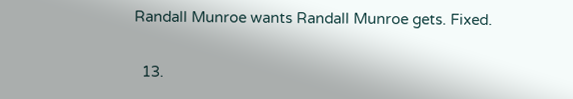Randall Munroe wants Randall Munroe gets. Fixed.

  13.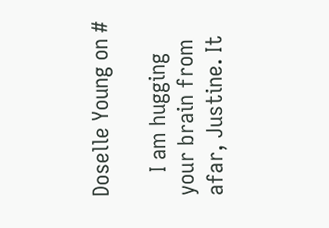Doselle Young on #

    I am hugging your brain from afar, Justine. It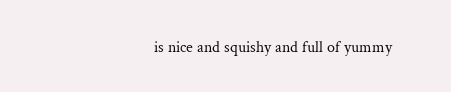is nice and squishy and full of yummy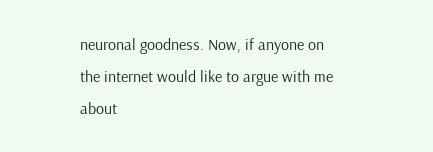neuronal goodness. Now, if anyone on the internet would like to argue with me about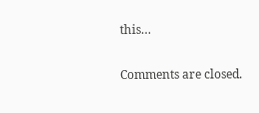this…

Comments are closed.